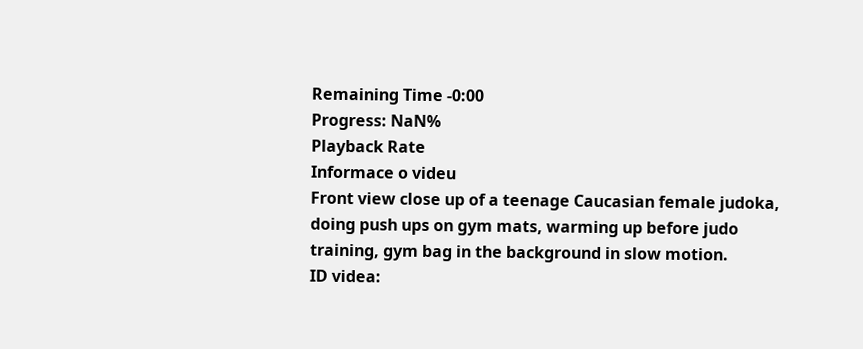Remaining Time -0:00
Progress: NaN%
Playback Rate
Informace o videu
Front view close up of a teenage Caucasian female judoka, doing push ups on gym mats, warming up before judo training, gym bag in the background in slow motion.
ID videa: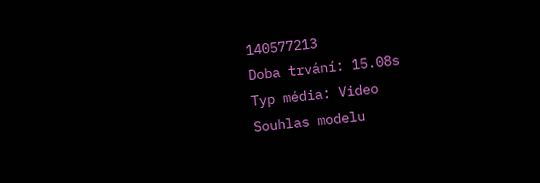140577213
Doba trvání: 15.08s
Typ média: Video
Souhlas modelu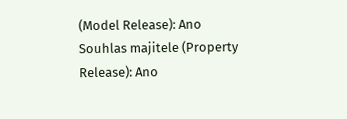(Model Release): Ano
Souhlas majitele (Property Release): Ano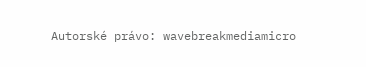Autorské právo: wavebreakmediamicro